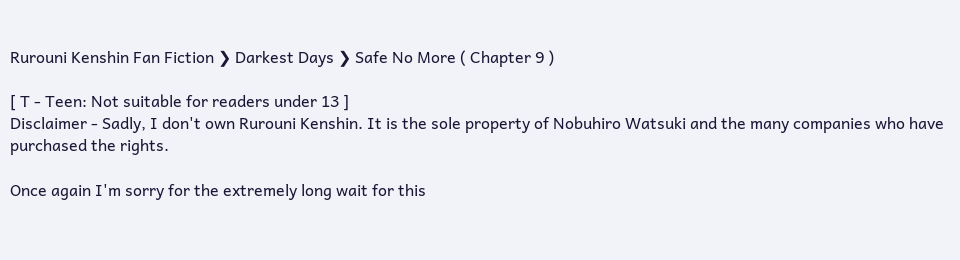Rurouni Kenshin Fan Fiction ❯ Darkest Days ❯ Safe No More ( Chapter 9 )

[ T - Teen: Not suitable for readers under 13 ]
Disclaimer - Sadly, I don't own Rurouni Kenshin. It is the sole property of Nobuhiro Watsuki and the many companies who have purchased the rights.

Once again I'm sorry for the extremely long wait for this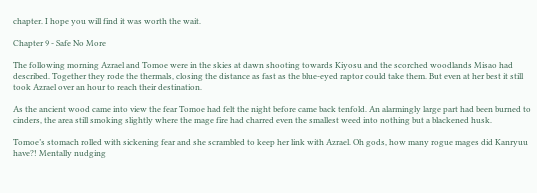chapter. I hope you will find it was worth the wait.

Chapter 9 - Safe No More

The following morning Azrael and Tomoe were in the skies at dawn shooting towards Kiyosu and the scorched woodlands Misao had described. Together they rode the thermals, closing the distance as fast as the blue-eyed raptor could take them. But even at her best it still took Azrael over an hour to reach their destination.

As the ancient wood came into view the fear Tomoe had felt the night before came back tenfold. An alarmingly large part had been burned to cinders, the area still smoking slightly where the mage fire had charred even the smallest weed into nothing but a blackened husk.

Tomoe’s stomach rolled with sickening fear and she scrambled to keep her link with Azrael. Oh gods, how many rogue mages did Kanryuu have?! Mentally nudging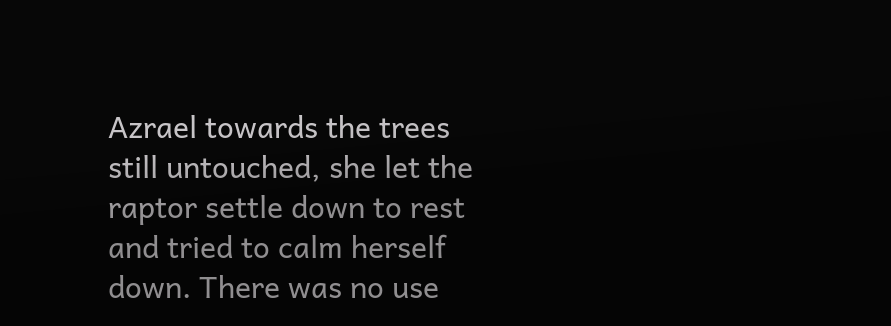Azrael towards the trees still untouched, she let the raptor settle down to rest and tried to calm herself down. There was no use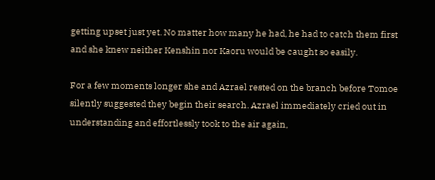getting upset just yet. No matter how many he had, he had to catch them first and she knew neither Kenshin nor Kaoru would be caught so easily.

For a few moments longer she and Azrael rested on the branch before Tomoe silently suggested they begin their search. Azrael immediately cried out in understanding and effortlessly took to the air again,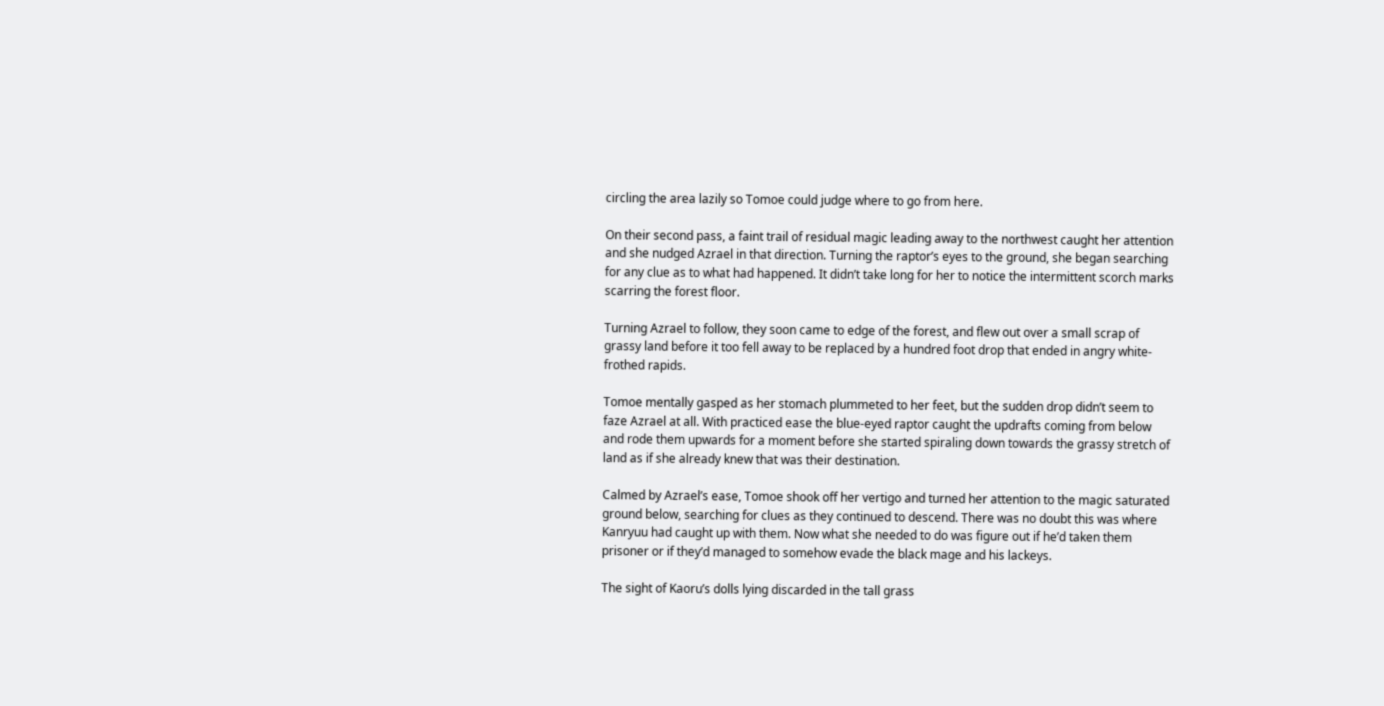circling the area lazily so Tomoe could judge where to go from here.

On their second pass, a faint trail of residual magic leading away to the northwest caught her attention and she nudged Azrael in that direction. Turning the raptor’s eyes to the ground, she began searching for any clue as to what had happened. It didn’t take long for her to notice the intermittent scorch marks scarring the forest floor.

Turning Azrael to follow, they soon came to edge of the forest, and flew out over a small scrap of grassy land before it too fell away to be replaced by a hundred foot drop that ended in angry white-frothed rapids.

Tomoe mentally gasped as her stomach plummeted to her feet, but the sudden drop didn’t seem to faze Azrael at all. With practiced ease the blue-eyed raptor caught the updrafts coming from below and rode them upwards for a moment before she started spiraling down towards the grassy stretch of land as if she already knew that was their destination.

Calmed by Azrael’s ease, Tomoe shook off her vertigo and turned her attention to the magic saturated ground below, searching for clues as they continued to descend. There was no doubt this was where Kanryuu had caught up with them. Now what she needed to do was figure out if he’d taken them prisoner or if they’d managed to somehow evade the black mage and his lackeys.

The sight of Kaoru’s dolls lying discarded in the tall grass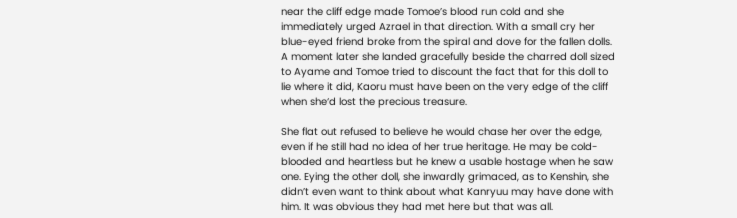near the cliff edge made Tomoe’s blood run cold and she immediately urged Azrael in that direction. With a small cry her blue-eyed friend broke from the spiral and dove for the fallen dolls. A moment later she landed gracefully beside the charred doll sized to Ayame and Tomoe tried to discount the fact that for this doll to lie where it did, Kaoru must have been on the very edge of the cliff when she‘d lost the precious treasure.

She flat out refused to believe he would chase her over the edge, even if he still had no idea of her true heritage. He may be cold-blooded and heartless but he knew a usable hostage when he saw one. Eying the other doll, she inwardly grimaced, as to Kenshin, she didn’t even want to think about what Kanryuu may have done with him. It was obvious they had met here but that was all.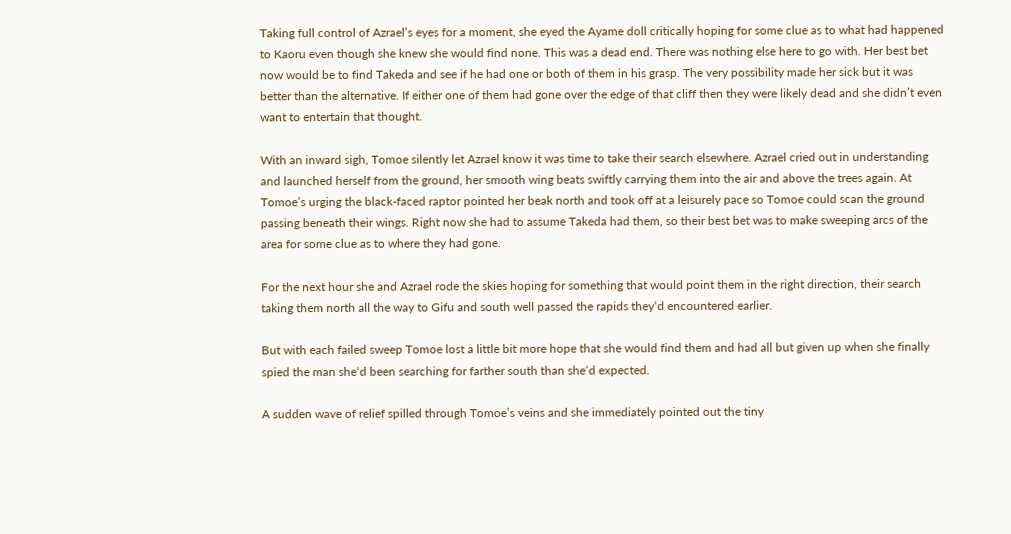Taking full control of Azrael’s eyes for a moment, she eyed the Ayame doll critically hoping for some clue as to what had happened to Kaoru even though she knew she would find none. This was a dead end. There was nothing else here to go with. Her best bet now would be to find Takeda and see if he had one or both of them in his grasp. The very possibility made her sick but it was better than the alternative. If either one of them had gone over the edge of that cliff then they were likely dead and she didn’t even want to entertain that thought.

With an inward sigh, Tomoe silently let Azrael know it was time to take their search elsewhere. Azrael cried out in understanding and launched herself from the ground, her smooth wing beats swiftly carrying them into the air and above the trees again. At Tomoe’s urging the black-faced raptor pointed her beak north and took off at a leisurely pace so Tomoe could scan the ground passing beneath their wings. Right now she had to assume Takeda had them, so their best bet was to make sweeping arcs of the area for some clue as to where they had gone.

For the next hour she and Azrael rode the skies hoping for something that would point them in the right direction, their search taking them north all the way to Gifu and south well passed the rapids they‘d encountered earlier.

But with each failed sweep Tomoe lost a little bit more hope that she would find them and had all but given up when she finally spied the man she‘d been searching for farther south than she‘d expected.

A sudden wave of relief spilled through Tomoe’s veins and she immediately pointed out the tiny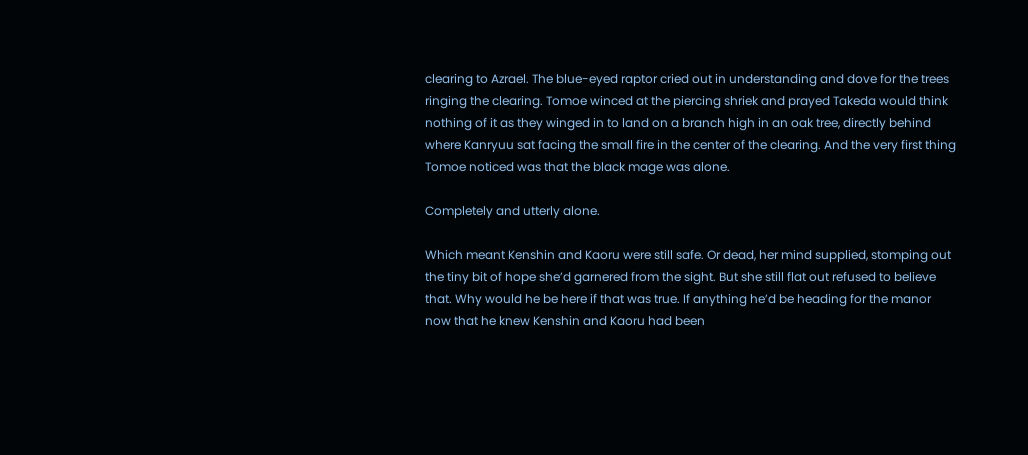clearing to Azrael. The blue-eyed raptor cried out in understanding and dove for the trees ringing the clearing. Tomoe winced at the piercing shriek and prayed Takeda would think nothing of it as they winged in to land on a branch high in an oak tree, directly behind where Kanryuu sat facing the small fire in the center of the clearing. And the very first thing Tomoe noticed was that the black mage was alone.

Completely and utterly alone.

Which meant Kenshin and Kaoru were still safe. Or dead, her mind supplied, stomping out the tiny bit of hope she’d garnered from the sight. But she still flat out refused to believe that. Why would he be here if that was true. If anything he’d be heading for the manor now that he knew Kenshin and Kaoru had been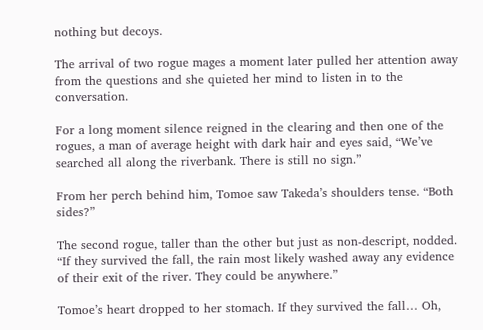nothing but decoys.

The arrival of two rogue mages a moment later pulled her attention away from the questions and she quieted her mind to listen in to the conversation.

For a long moment silence reigned in the clearing and then one of the rogues, a man of average height with dark hair and eyes said, “We’ve searched all along the riverbank. There is still no sign.”

From her perch behind him, Tomoe saw Takeda’s shoulders tense. “Both sides?”

The second rogue, taller than the other but just as non-descript, nodded. “If they survived the fall, the rain most likely washed away any evidence of their exit of the river. They could be anywhere.”

Tomoe’s heart dropped to her stomach. If they survived the fall… Oh,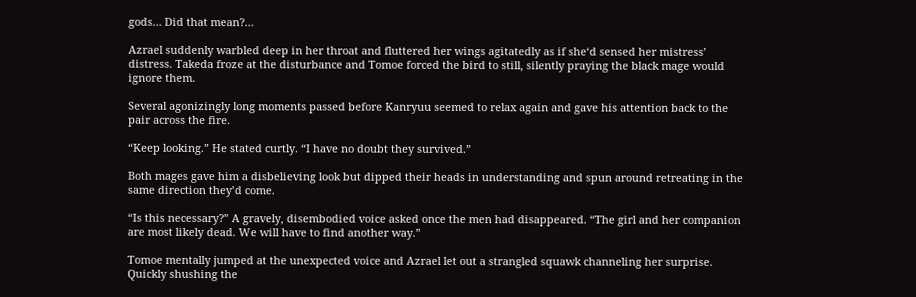gods… Did that mean?…

Azrael suddenly warbled deep in her throat and fluttered her wings agitatedly as if she‘d sensed her mistress’ distress. Takeda froze at the disturbance and Tomoe forced the bird to still, silently praying the black mage would ignore them.

Several agonizingly long moments passed before Kanryuu seemed to relax again and gave his attention back to the pair across the fire.

“Keep looking.” He stated curtly. “I have no doubt they survived.”

Both mages gave him a disbelieving look but dipped their heads in understanding and spun around retreating in the same direction they’d come.

“Is this necessary?” A gravely, disembodied voice asked once the men had disappeared. “The girl and her companion are most likely dead. We will have to find another way.”

Tomoe mentally jumped at the unexpected voice and Azrael let out a strangled squawk channeling her surprise. Quickly shushing the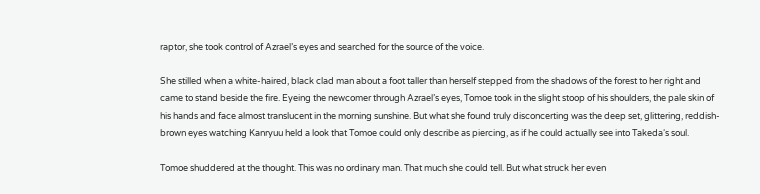raptor, she took control of Azrael’s eyes and searched for the source of the voice.

She stilled when a white-haired, black clad man about a foot taller than herself stepped from the shadows of the forest to her right and came to stand beside the fire. Eyeing the newcomer through Azrael’s eyes, Tomoe took in the slight stoop of his shoulders, the pale skin of his hands and face almost translucent in the morning sunshine. But what she found truly disconcerting was the deep set, glittering, reddish-brown eyes watching Kanryuu held a look that Tomoe could only describe as piercing, as if he could actually see into Takeda‘s soul.

Tomoe shuddered at the thought. This was no ordinary man. That much she could tell. But what struck her even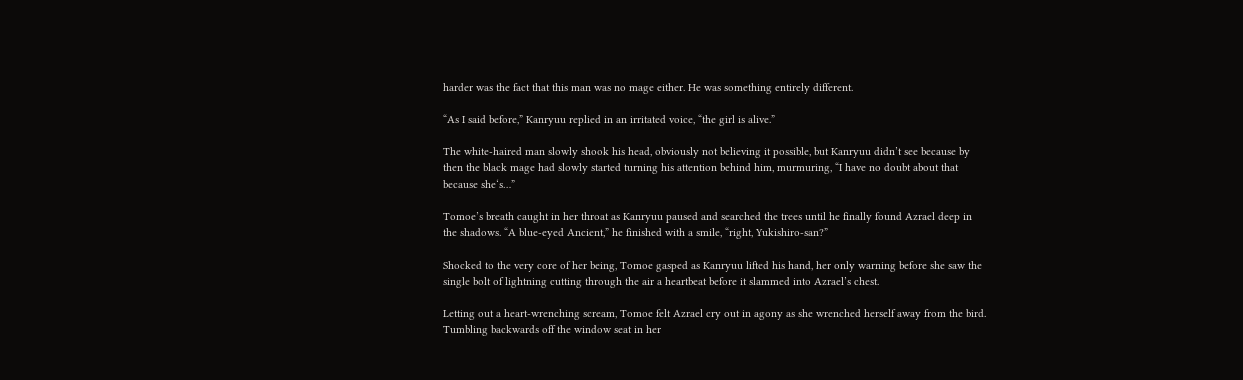harder was the fact that this man was no mage either. He was something entirely different.

“As I said before,” Kanryuu replied in an irritated voice, “the girl is alive.”

The white-haired man slowly shook his head, obviously not believing it possible, but Kanryuu didn’t see because by then the black mage had slowly started turning his attention behind him, murmuring, “I have no doubt about that because she‘s…”

Tomoe’s breath caught in her throat as Kanryuu paused and searched the trees until he finally found Azrael deep in the shadows. “A blue-eyed Ancient,” he finished with a smile, “right, Yukishiro-san?”

Shocked to the very core of her being, Tomoe gasped as Kanryuu lifted his hand, her only warning before she saw the single bolt of lightning cutting through the air a heartbeat before it slammed into Azrael’s chest.

Letting out a heart-wrenching scream, Tomoe felt Azrael cry out in agony as she wrenched herself away from the bird. Tumbling backwards off the window seat in her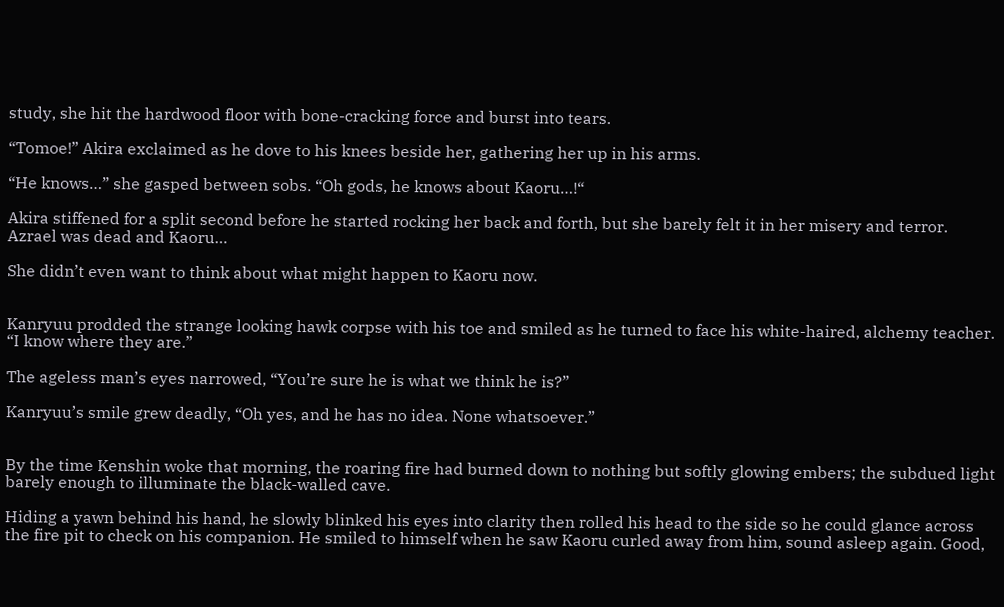study, she hit the hardwood floor with bone-cracking force and burst into tears.

“Tomoe!” Akira exclaimed as he dove to his knees beside her, gathering her up in his arms.

“He knows…” she gasped between sobs. “Oh gods, he knows about Kaoru…!“

Akira stiffened for a split second before he started rocking her back and forth, but she barely felt it in her misery and terror. Azrael was dead and Kaoru…

She didn’t even want to think about what might happen to Kaoru now.


Kanryuu prodded the strange looking hawk corpse with his toe and smiled as he turned to face his white-haired, alchemy teacher. “I know where they are.”

The ageless man’s eyes narrowed, “You’re sure he is what we think he is?”

Kanryuu’s smile grew deadly, “Oh yes, and he has no idea. None whatsoever.”


By the time Kenshin woke that morning, the roaring fire had burned down to nothing but softly glowing embers; the subdued light barely enough to illuminate the black-walled cave.

Hiding a yawn behind his hand, he slowly blinked his eyes into clarity then rolled his head to the side so he could glance across the fire pit to check on his companion. He smiled to himself when he saw Kaoru curled away from him, sound asleep again. Good,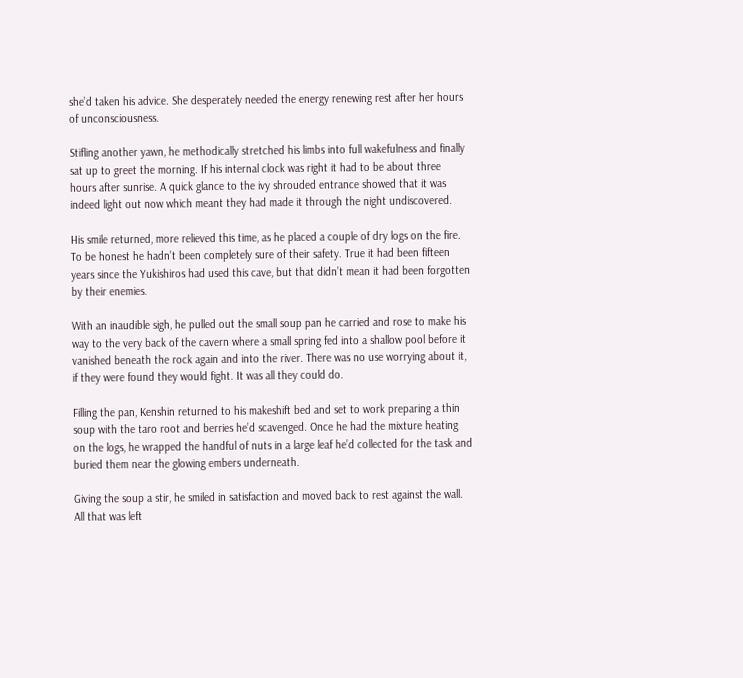she’d taken his advice. She desperately needed the energy renewing rest after her hours of unconsciousness.

Stifling another yawn, he methodically stretched his limbs into full wakefulness and finally sat up to greet the morning. If his internal clock was right it had to be about three hours after sunrise. A quick glance to the ivy shrouded entrance showed that it was indeed light out now which meant they had made it through the night undiscovered.

His smile returned, more relieved this time, as he placed a couple of dry logs on the fire. To be honest he hadn’t been completely sure of their safety. True it had been fifteen years since the Yukishiros had used this cave, but that didn’t mean it had been forgotten by their enemies.

With an inaudible sigh, he pulled out the small soup pan he carried and rose to make his way to the very back of the cavern where a small spring fed into a shallow pool before it vanished beneath the rock again and into the river. There was no use worrying about it, if they were found they would fight. It was all they could do.

Filling the pan, Kenshin returned to his makeshift bed and set to work preparing a thin soup with the taro root and berries he’d scavenged. Once he had the mixture heating on the logs, he wrapped the handful of nuts in a large leaf he’d collected for the task and buried them near the glowing embers underneath.

Giving the soup a stir, he smiled in satisfaction and moved back to rest against the wall. All that was left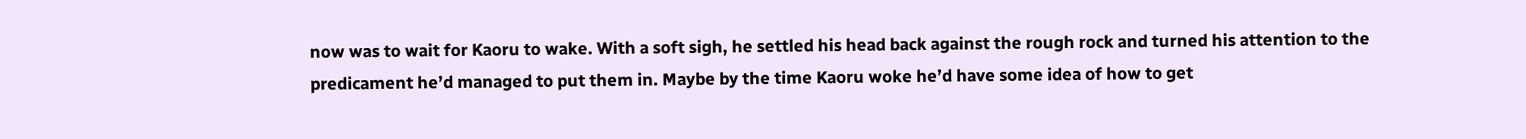now was to wait for Kaoru to wake. With a soft sigh, he settled his head back against the rough rock and turned his attention to the predicament he’d managed to put them in. Maybe by the time Kaoru woke he’d have some idea of how to get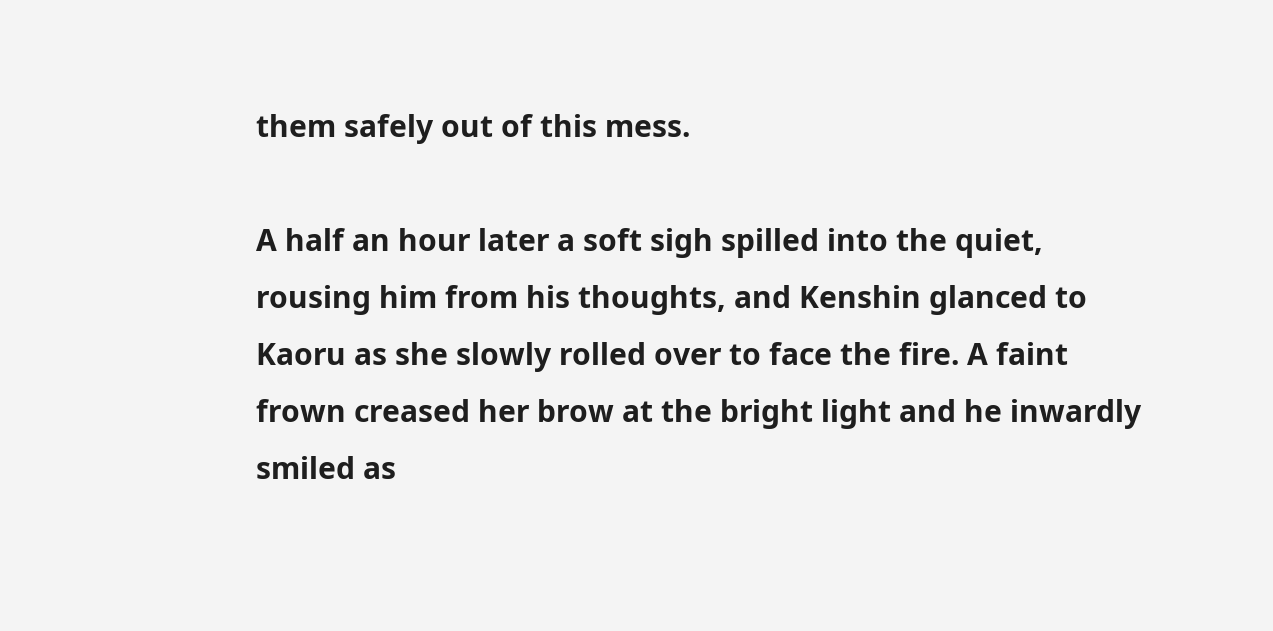them safely out of this mess.

A half an hour later a soft sigh spilled into the quiet, rousing him from his thoughts, and Kenshin glanced to Kaoru as she slowly rolled over to face the fire. A faint frown creased her brow at the bright light and he inwardly smiled as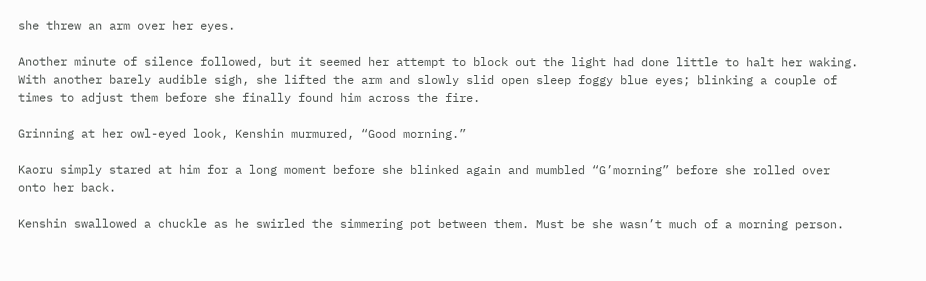she threw an arm over her eyes.

Another minute of silence followed, but it seemed her attempt to block out the light had done little to halt her waking. With another barely audible sigh, she lifted the arm and slowly slid open sleep foggy blue eyes; blinking a couple of times to adjust them before she finally found him across the fire.

Grinning at her owl-eyed look, Kenshin murmured, “Good morning.”

Kaoru simply stared at him for a long moment before she blinked again and mumbled “G’morning” before she rolled over onto her back.

Kenshin swallowed a chuckle as he swirled the simmering pot between them. Must be she wasn’t much of a morning person.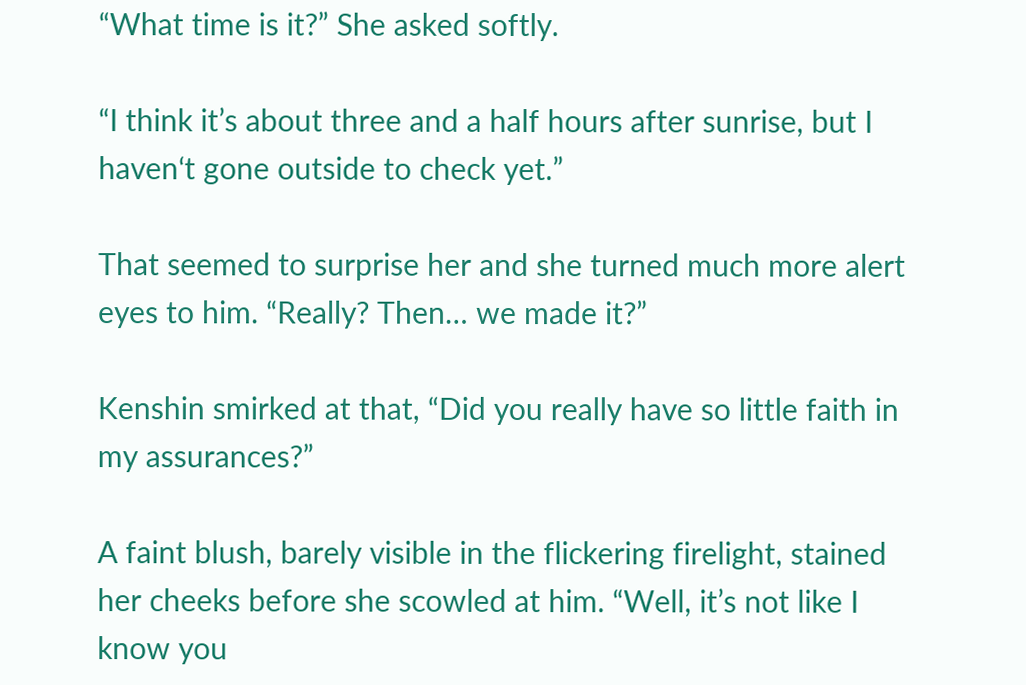“What time is it?” She asked softly.

“I think it’s about three and a half hours after sunrise, but I haven‘t gone outside to check yet.”

That seemed to surprise her and she turned much more alert eyes to him. “Really? Then… we made it?”

Kenshin smirked at that, “Did you really have so little faith in my assurances?”

A faint blush, barely visible in the flickering firelight, stained her cheeks before she scowled at him. “Well, it’s not like I know you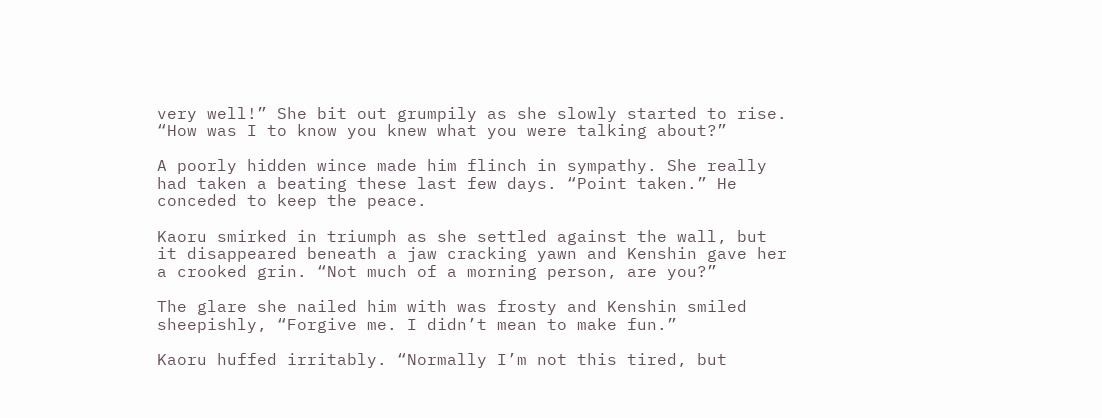very well!” She bit out grumpily as she slowly started to rise. “How was I to know you knew what you were talking about?”

A poorly hidden wince made him flinch in sympathy. She really had taken a beating these last few days. “Point taken.” He conceded to keep the peace.

Kaoru smirked in triumph as she settled against the wall, but it disappeared beneath a jaw cracking yawn and Kenshin gave her a crooked grin. “Not much of a morning person, are you?”

The glare she nailed him with was frosty and Kenshin smiled sheepishly, “Forgive me. I didn’t mean to make fun.”

Kaoru huffed irritably. “Normally I’m not this tired, but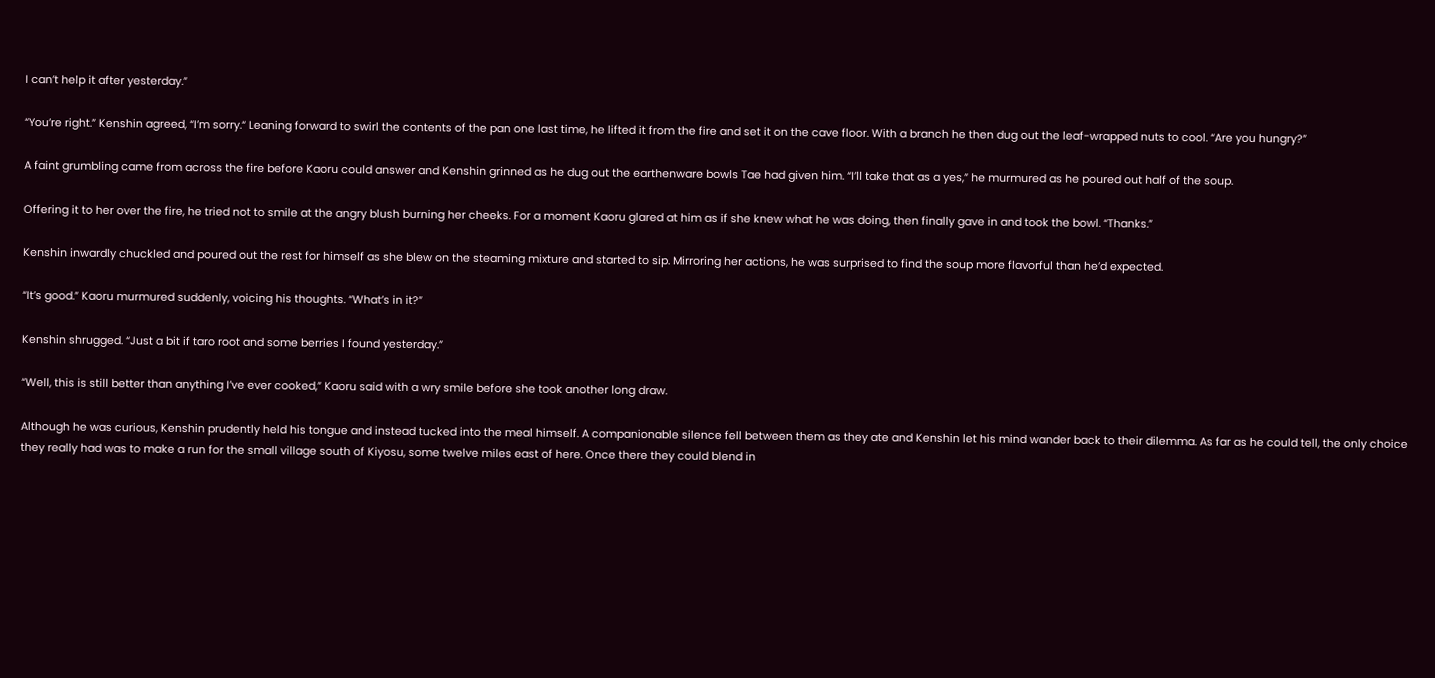I can’t help it after yesterday.”

“You’re right.” Kenshin agreed, “I’m sorry.“ Leaning forward to swirl the contents of the pan one last time, he lifted it from the fire and set it on the cave floor. With a branch he then dug out the leaf-wrapped nuts to cool. “Are you hungry?”

A faint grumbling came from across the fire before Kaoru could answer and Kenshin grinned as he dug out the earthenware bowls Tae had given him. “I’ll take that as a yes,” he murmured as he poured out half of the soup.

Offering it to her over the fire, he tried not to smile at the angry blush burning her cheeks. For a moment Kaoru glared at him as if she knew what he was doing, then finally gave in and took the bowl. “Thanks.”

Kenshin inwardly chuckled and poured out the rest for himself as she blew on the steaming mixture and started to sip. Mirroring her actions, he was surprised to find the soup more flavorful than he’d expected.

“It’s good.” Kaoru murmured suddenly, voicing his thoughts. “What’s in it?”

Kenshin shrugged. “Just a bit if taro root and some berries I found yesterday.”

“Well, this is still better than anything I’ve ever cooked,” Kaoru said with a wry smile before she took another long draw.

Although he was curious, Kenshin prudently held his tongue and instead tucked into the meal himself. A companionable silence fell between them as they ate and Kenshin let his mind wander back to their dilemma. As far as he could tell, the only choice they really had was to make a run for the small village south of Kiyosu, some twelve miles east of here. Once there they could blend in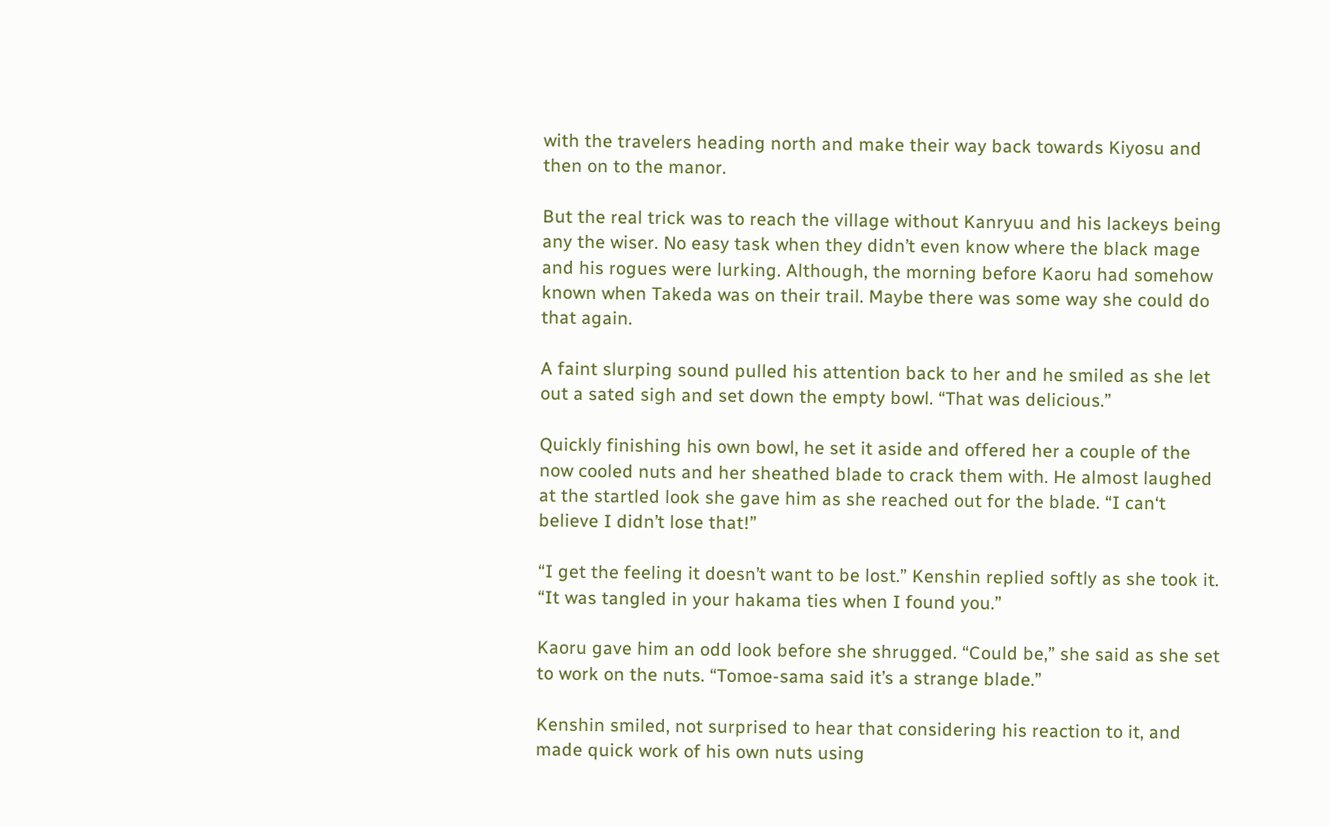with the travelers heading north and make their way back towards Kiyosu and then on to the manor.

But the real trick was to reach the village without Kanryuu and his lackeys being any the wiser. No easy task when they didn’t even know where the black mage and his rogues were lurking. Although, the morning before Kaoru had somehow known when Takeda was on their trail. Maybe there was some way she could do that again.

A faint slurping sound pulled his attention back to her and he smiled as she let out a sated sigh and set down the empty bowl. “That was delicious.”

Quickly finishing his own bowl, he set it aside and offered her a couple of the now cooled nuts and her sheathed blade to crack them with. He almost laughed at the startled look she gave him as she reached out for the blade. “I can‘t believe I didn’t lose that!”

“I get the feeling it doesn’t want to be lost.” Kenshin replied softly as she took it. “It was tangled in your hakama ties when I found you.”

Kaoru gave him an odd look before she shrugged. “Could be,” she said as she set to work on the nuts. “Tomoe-sama said it’s a strange blade.”

Kenshin smiled, not surprised to hear that considering his reaction to it, and made quick work of his own nuts using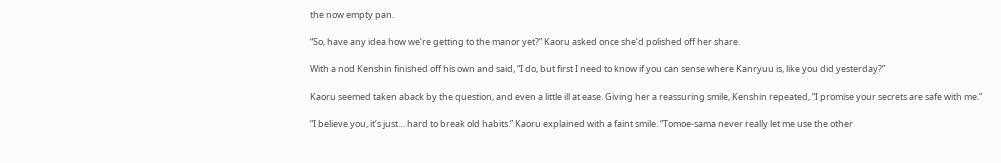the now empty pan.

“So, have any idea how we’re getting to the manor yet?” Kaoru asked once she’d polished off her share.

With a nod Kenshin finished off his own and said, “I do, but first I need to know if you can sense where Kanryuu is, like you did yesterday?”

Kaoru seemed taken aback by the question, and even a little ill at ease. Giving her a reassuring smile, Kenshin repeated, “I promise your secrets are safe with me.”

“I believe you, it’s just… hard to break old habits.” Kaoru explained with a faint smile. “Tomoe-sama never really let me use the other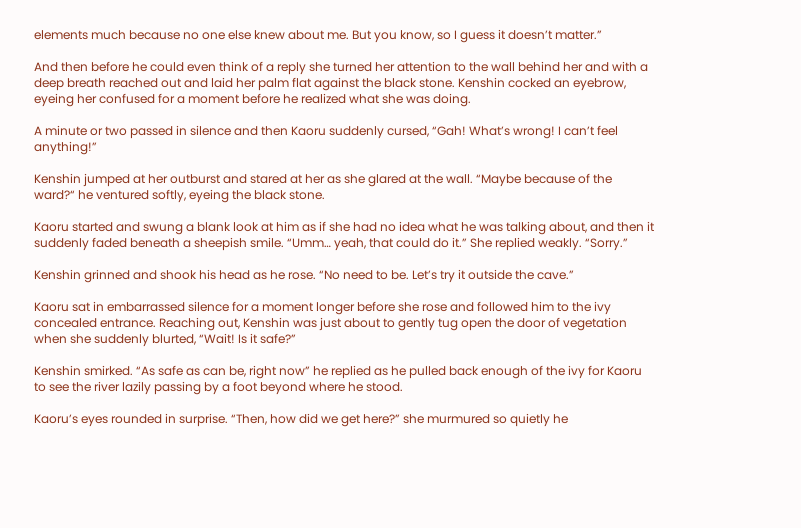elements much because no one else knew about me. But you know, so I guess it doesn’t matter.”

And then before he could even think of a reply she turned her attention to the wall behind her and with a deep breath reached out and laid her palm flat against the black stone. Kenshin cocked an eyebrow, eyeing her confused for a moment before he realized what she was doing.

A minute or two passed in silence and then Kaoru suddenly cursed, “Gah! What’s wrong! I can’t feel anything!”

Kenshin jumped at her outburst and stared at her as she glared at the wall. “Maybe because of the ward?“ he ventured softly, eyeing the black stone.

Kaoru started and swung a blank look at him as if she had no idea what he was talking about, and then it suddenly faded beneath a sheepish smile. “Umm… yeah, that could do it.” She replied weakly. “Sorry.”

Kenshin grinned and shook his head as he rose. “No need to be. Let’s try it outside the cave.”

Kaoru sat in embarrassed silence for a moment longer before she rose and followed him to the ivy concealed entrance. Reaching out, Kenshin was just about to gently tug open the door of vegetation when she suddenly blurted, “Wait! Is it safe?”

Kenshin smirked. “As safe as can be, right now” he replied as he pulled back enough of the ivy for Kaoru to see the river lazily passing by a foot beyond where he stood.

Kaoru’s eyes rounded in surprise. “Then, how did we get here?” she murmured so quietly he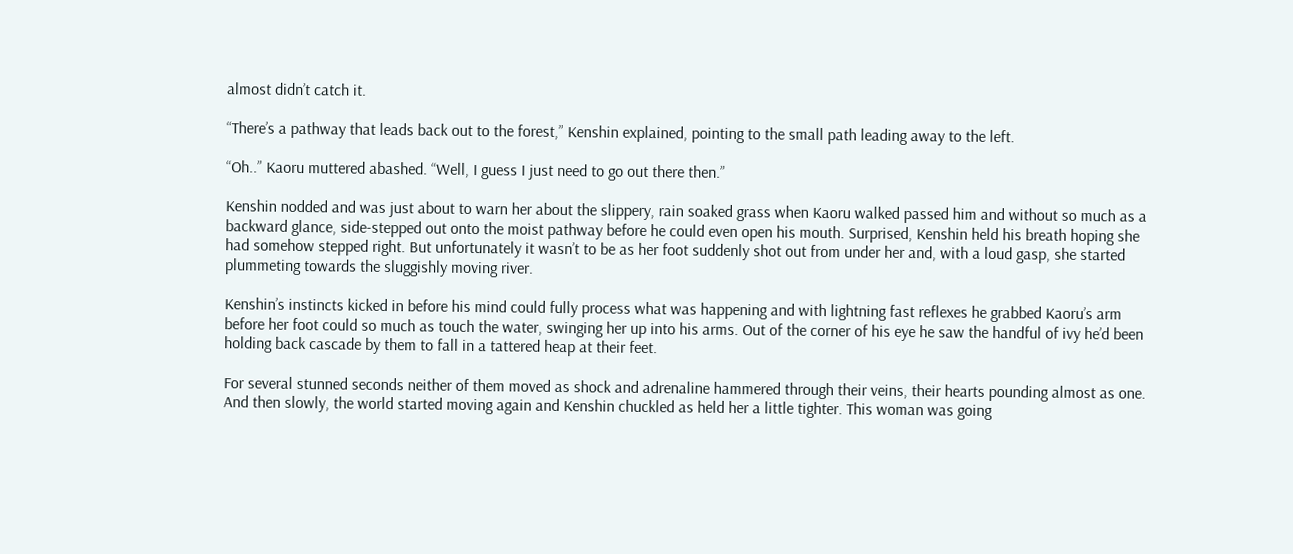almost didn’t catch it.

“There’s a pathway that leads back out to the forest,” Kenshin explained, pointing to the small path leading away to the left.

“Oh..” Kaoru muttered abashed. “Well, I guess I just need to go out there then.”

Kenshin nodded and was just about to warn her about the slippery, rain soaked grass when Kaoru walked passed him and without so much as a backward glance, side-stepped out onto the moist pathway before he could even open his mouth. Surprised, Kenshin held his breath hoping she had somehow stepped right. But unfortunately it wasn’t to be as her foot suddenly shot out from under her and, with a loud gasp, she started plummeting towards the sluggishly moving river.

Kenshin’s instincts kicked in before his mind could fully process what was happening and with lightning fast reflexes he grabbed Kaoru’s arm before her foot could so much as touch the water, swinging her up into his arms. Out of the corner of his eye he saw the handful of ivy he’d been holding back cascade by them to fall in a tattered heap at their feet.

For several stunned seconds neither of them moved as shock and adrenaline hammered through their veins, their hearts pounding almost as one. And then slowly, the world started moving again and Kenshin chuckled as held her a little tighter. This woman was going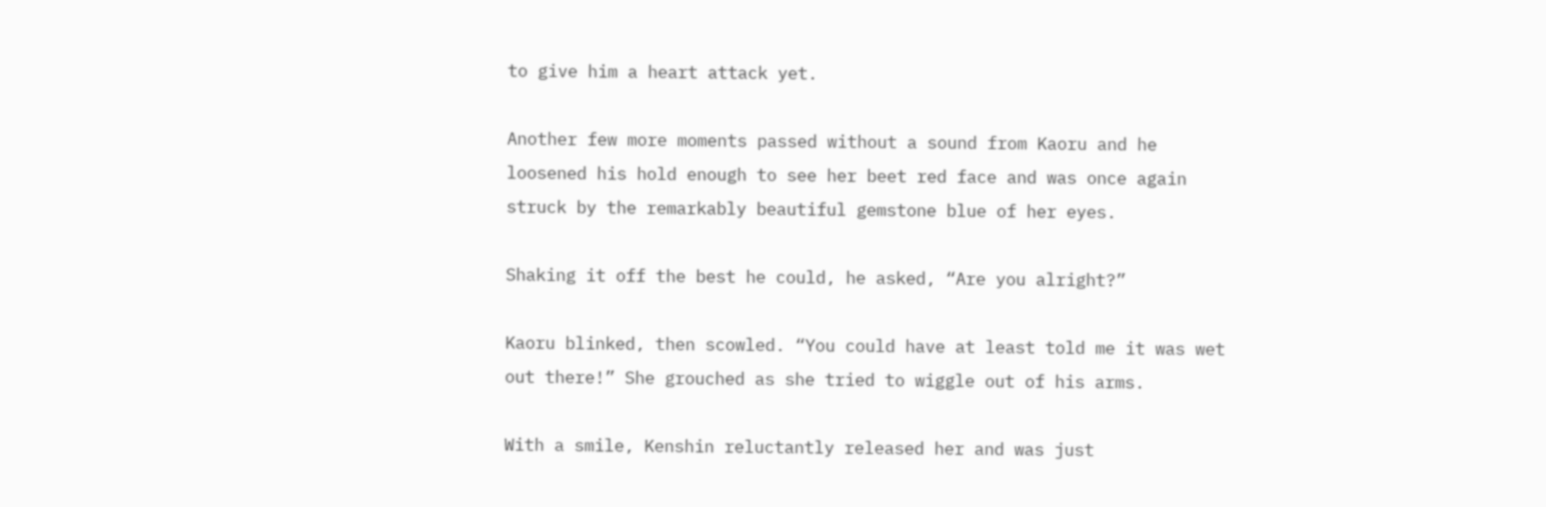to give him a heart attack yet.

Another few more moments passed without a sound from Kaoru and he loosened his hold enough to see her beet red face and was once again struck by the remarkably beautiful gemstone blue of her eyes.

Shaking it off the best he could, he asked, “Are you alright?”

Kaoru blinked, then scowled. “You could have at least told me it was wet out there!” She grouched as she tried to wiggle out of his arms.

With a smile, Kenshin reluctantly released her and was just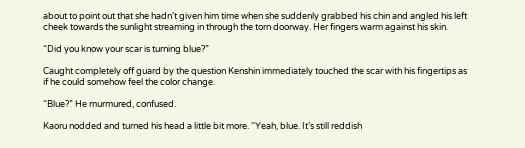about to point out that she hadn’t given him time when she suddenly grabbed his chin and angled his left cheek towards the sunlight streaming in through the torn doorway. Her fingers warm against his skin.

“Did you know your scar is turning blue?”

Caught completely off guard by the question Kenshin immediately touched the scar with his fingertips as if he could somehow feel the color change.

“Blue?” He murmured, confused.

Kaoru nodded and turned his head a little bit more. “Yeah, blue. It’s still reddish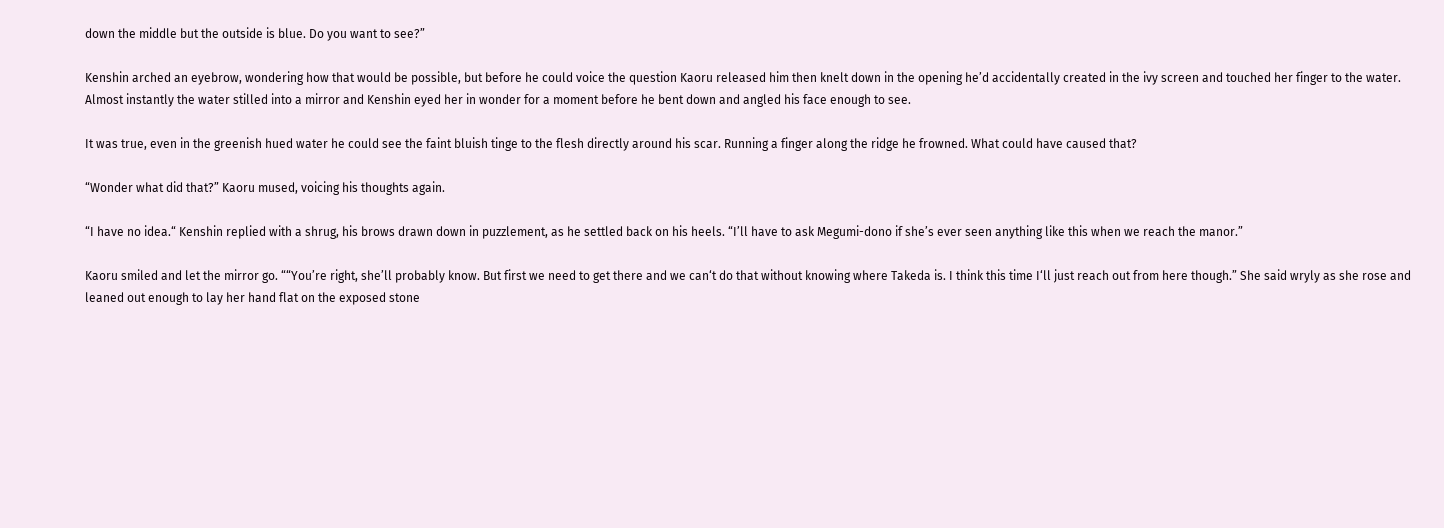down the middle but the outside is blue. Do you want to see?”

Kenshin arched an eyebrow, wondering how that would be possible, but before he could voice the question Kaoru released him then knelt down in the opening he’d accidentally created in the ivy screen and touched her finger to the water. Almost instantly the water stilled into a mirror and Kenshin eyed her in wonder for a moment before he bent down and angled his face enough to see.

It was true, even in the greenish hued water he could see the faint bluish tinge to the flesh directly around his scar. Running a finger along the ridge he frowned. What could have caused that?

“Wonder what did that?” Kaoru mused, voicing his thoughts again.

“I have no idea.“ Kenshin replied with a shrug, his brows drawn down in puzzlement, as he settled back on his heels. “I’ll have to ask Megumi-dono if she’s ever seen anything like this when we reach the manor.”

Kaoru smiled and let the mirror go. ““You’re right, she’ll probably know. But first we need to get there and we can‘t do that without knowing where Takeda is. I think this time I‘ll just reach out from here though.” She said wryly as she rose and leaned out enough to lay her hand flat on the exposed stone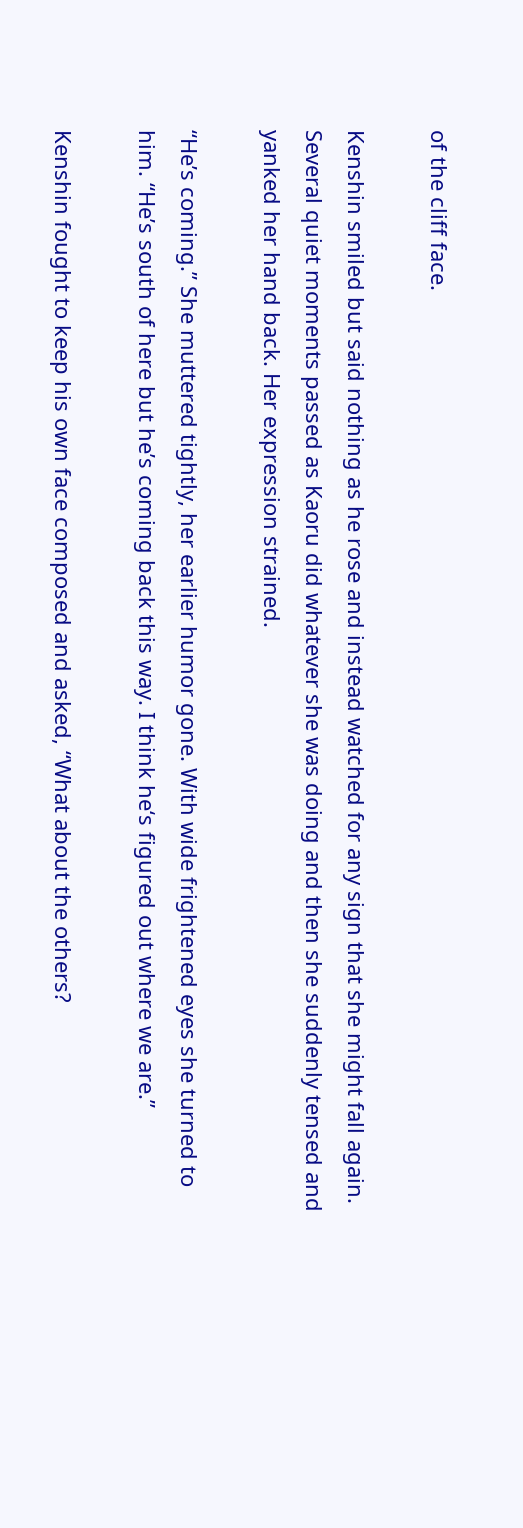of the cliff face.

Kenshin smiled but said nothing as he rose and instead watched for any sign that she might fall again. Several quiet moments passed as Kaoru did whatever she was doing and then she suddenly tensed and yanked her hand back. Her expression strained.

“He’s coming.” She muttered tightly, her earlier humor gone. With wide frightened eyes she turned to him. “He’s south of here but he’s coming back this way. I think he‘s figured out where we are.”

Kenshin fought to keep his own face composed and asked, “What about the others?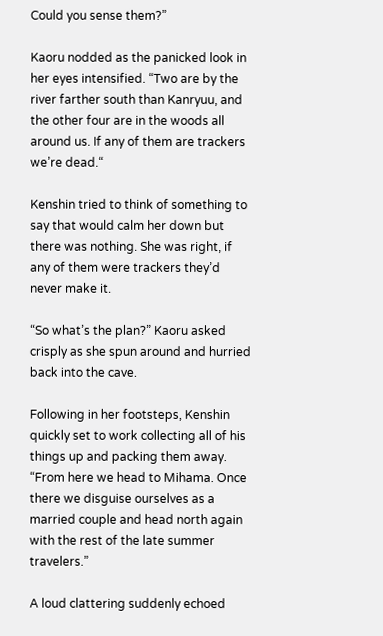Could you sense them?”

Kaoru nodded as the panicked look in her eyes intensified. “Two are by the river farther south than Kanryuu, and the other four are in the woods all around us. If any of them are trackers we’re dead.“

Kenshin tried to think of something to say that would calm her down but there was nothing. She was right, if any of them were trackers they’d never make it.

“So what’s the plan?” Kaoru asked crisply as she spun around and hurried back into the cave.

Following in her footsteps, Kenshin quickly set to work collecting all of his things up and packing them away. “From here we head to Mihama. Once there we disguise ourselves as a married couple and head north again with the rest of the late summer travelers.”

A loud clattering suddenly echoed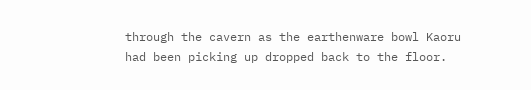through the cavern as the earthenware bowl Kaoru had been picking up dropped back to the floor.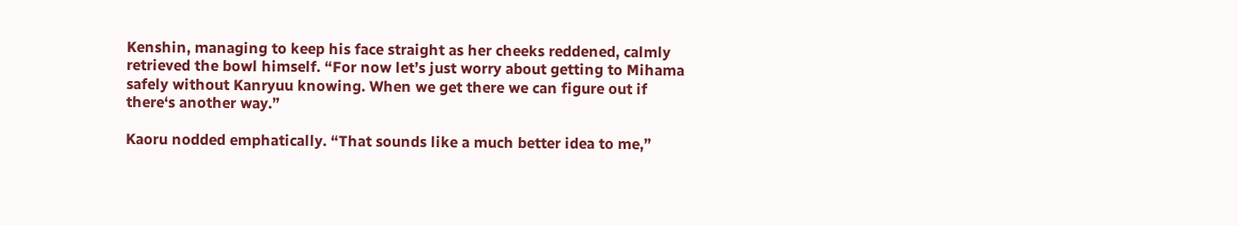Kenshin, managing to keep his face straight as her cheeks reddened, calmly retrieved the bowl himself. “For now let’s just worry about getting to Mihama safely without Kanryuu knowing. When we get there we can figure out if there‘s another way.”

Kaoru nodded emphatically. “That sounds like a much better idea to me,”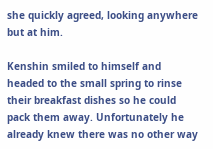she quickly agreed, looking anywhere but at him.

Kenshin smiled to himself and headed to the small spring to rinse their breakfast dishes so he could pack them away. Unfortunately he already knew there was no other way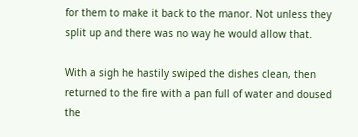for them to make it back to the manor. Not unless they split up and there was no way he would allow that.

With a sigh he hastily swiped the dishes clean, then returned to the fire with a pan full of water and doused the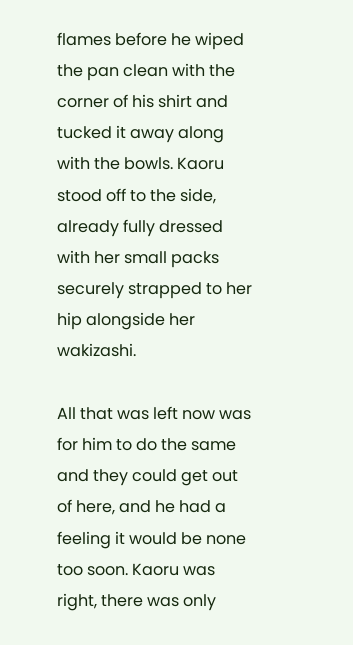flames before he wiped the pan clean with the corner of his shirt and tucked it away along with the bowls. Kaoru stood off to the side, already fully dressed with her small packs securely strapped to her hip alongside her wakizashi.

All that was left now was for him to do the same and they could get out of here, and he had a feeling it would be none too soon. Kaoru was right, there was only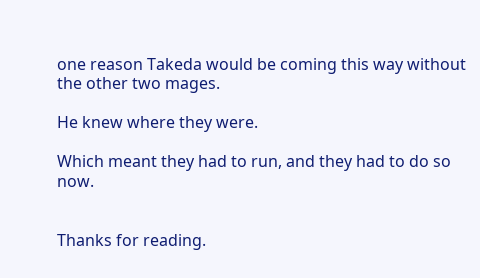one reason Takeda would be coming this way without the other two mages.

He knew where they were.

Which meant they had to run, and they had to do so now.


Thanks for reading.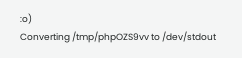:o)
Converting /tmp/phpOZS9vv to /dev/stdout